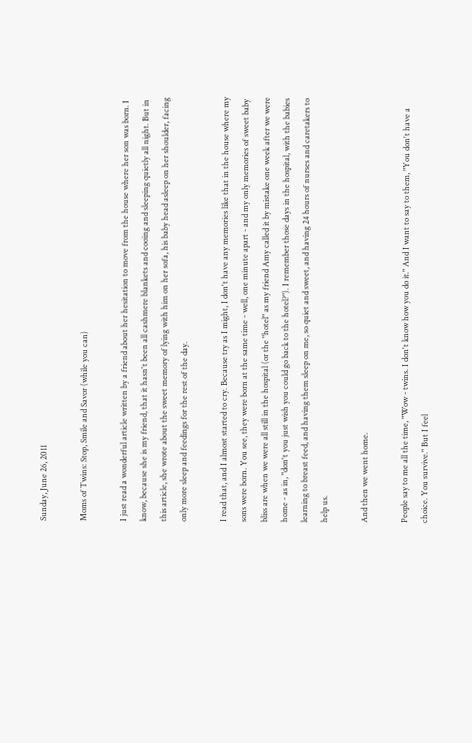Sunday, June 26, 2011

Moms of Twins: Stop, Smile and Savor (while you can)

I just read a wonderful article written by a friend about her hesitation to move from the house where her son was born. I know, because she is my friend, that it hasn't been all cashmere blankets and cooing and sleeping quietly all night. But in this article, she wrote about the sweet memory of lying with him on her sofa, his baby head asleep on her shoulder, facing only more sleep and feedings for the rest of the day.

I read that, and I almost started to cry. Because try as I might, I don't have any memories like that in the house where my sons were born. You see, they were born at the same time - well, one minute apart - and my only memories of sweet baby bliss are when we were all still in the hospital (or the "hotel" as my friend Amy called it by mistake one week after we were home - as in, "don't you just wish you could go back to the hotel?"). I remember those days in the hospital, with the babies learning to breast feed, and having them sleep on me, so quiet and sweet, and having 24 hours of nurses and caretakers to help us.

And then we went home.

People say to me all the time, "Wow - twins. I don't know how you do it." And I want to say to them, "You don't have a choice. You survive." But I feel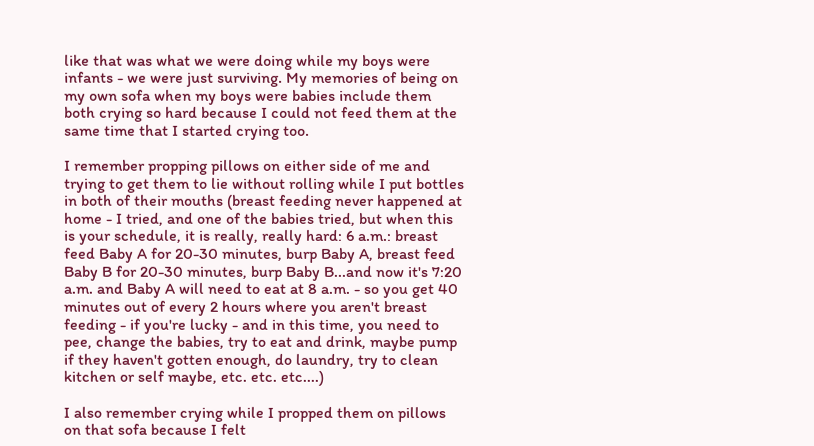like that was what we were doing while my boys were infants - we were just surviving. My memories of being on my own sofa when my boys were babies include them both crying so hard because I could not feed them at the same time that I started crying too.

I remember propping pillows on either side of me and trying to get them to lie without rolling while I put bottles in both of their mouths (breast feeding never happened at home - I tried, and one of the babies tried, but when this is your schedule, it is really, really hard: 6 a.m.: breast feed Baby A for 20-30 minutes, burp Baby A, breast feed Baby B for 20-30 minutes, burp Baby B...and now it's 7:20 a.m. and Baby A will need to eat at 8 a.m. - so you get 40 minutes out of every 2 hours where you aren't breast feeding - if you're lucky - and in this time, you need to pee, change the babies, try to eat and drink, maybe pump if they haven't gotten enough, do laundry, try to clean kitchen or self maybe, etc. etc. etc....)

I also remember crying while I propped them on pillows on that sofa because I felt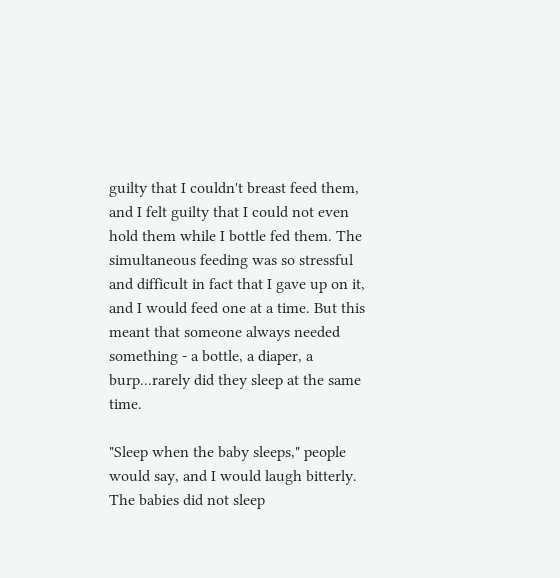guilty that I couldn't breast feed them, and I felt guilty that I could not even hold them while I bottle fed them. The simultaneous feeding was so stressful and difficult in fact that I gave up on it, and I would feed one at a time. But this meant that someone always needed something - a bottle, a diaper, a burp...rarely did they sleep at the same time.

"Sleep when the baby sleeps," people would say, and I would laugh bitterly. The babies did not sleep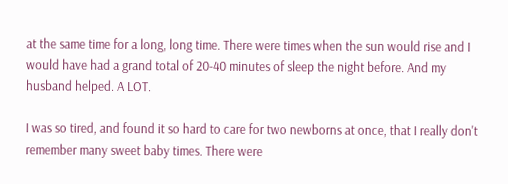at the same time for a long, long time. There were times when the sun would rise and I would have had a grand total of 20-40 minutes of sleep the night before. And my husband helped. A LOT.

I was so tired, and found it so hard to care for two newborns at once, that I really don't remember many sweet baby times. There were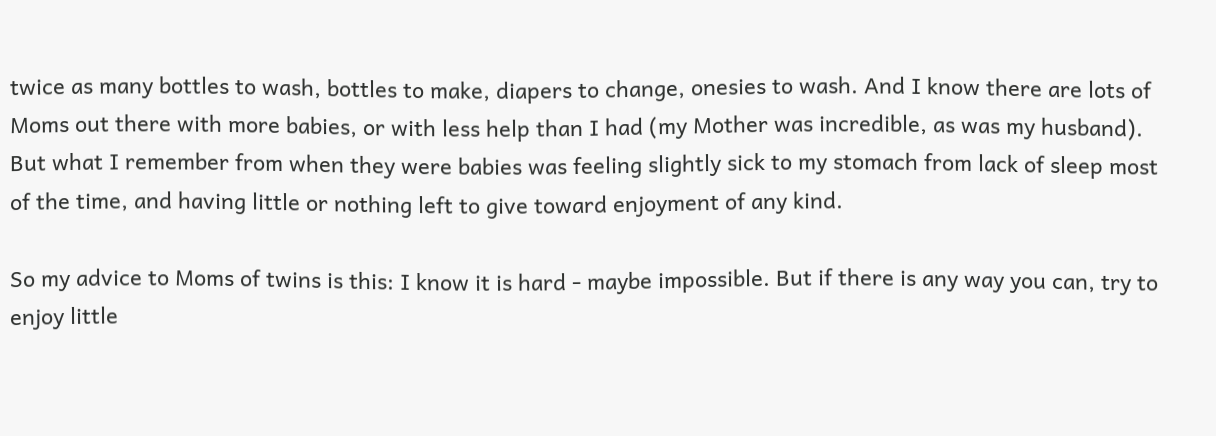twice as many bottles to wash, bottles to make, diapers to change, onesies to wash. And I know there are lots of Moms out there with more babies, or with less help than I had (my Mother was incredible, as was my husband). But what I remember from when they were babies was feeling slightly sick to my stomach from lack of sleep most of the time, and having little or nothing left to give toward enjoyment of any kind.

So my advice to Moms of twins is this: I know it is hard - maybe impossible. But if there is any way you can, try to enjoy little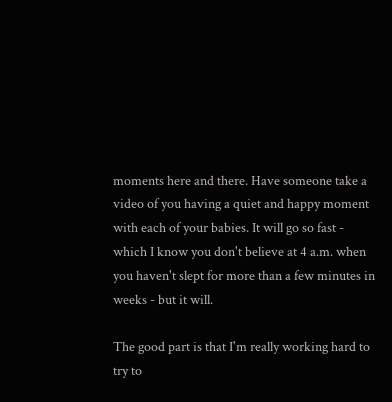moments here and there. Have someone take a video of you having a quiet and happy moment with each of your babies. It will go so fast - which I know you don't believe at 4 a.m. when you haven't slept for more than a few minutes in weeks - but it will.

The good part is that I'm really working hard to try to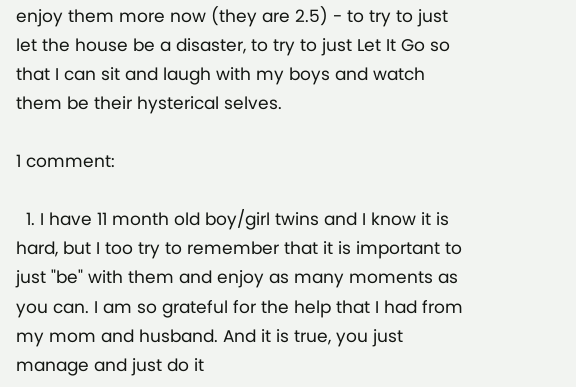enjoy them more now (they are 2.5) - to try to just let the house be a disaster, to try to just Let It Go so that I can sit and laugh with my boys and watch them be their hysterical selves.

1 comment:

  1. I have 11 month old boy/girl twins and I know it is hard, but I too try to remember that it is important to just "be" with them and enjoy as many moments as you can. I am so grateful for the help that I had from my mom and husband. And it is true, you just manage and just do it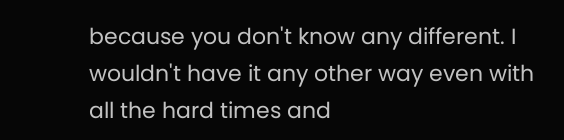because you don't know any different. I wouldn't have it any other way even with all the hard times and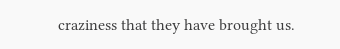craziness that they have brought us.